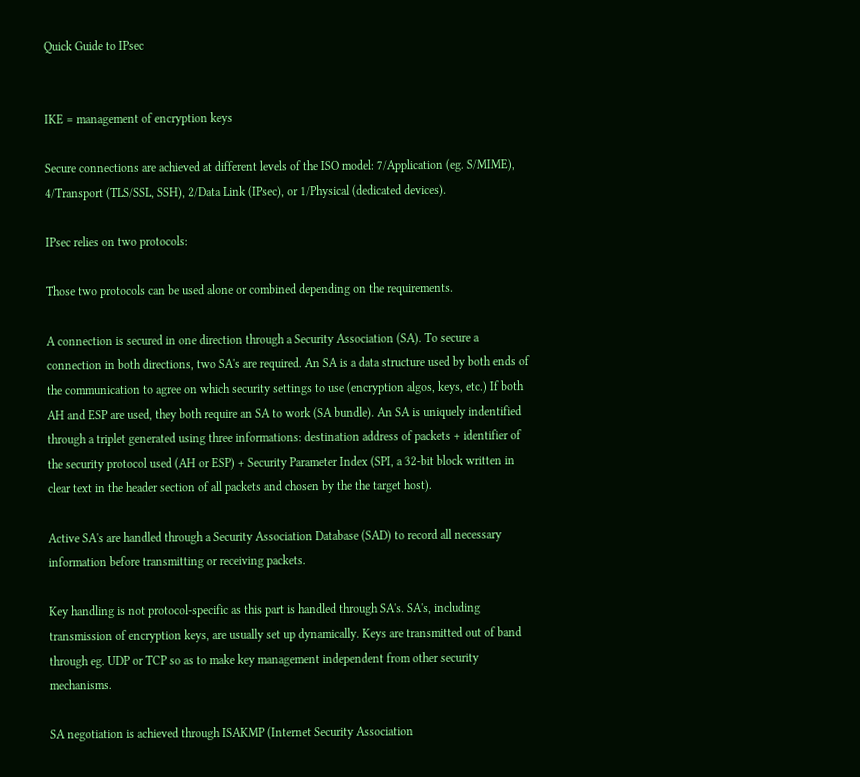Quick Guide to IPsec


IKE = management of encryption keys

Secure connections are achieved at different levels of the ISO model: 7/Application (eg. S/MIME), 4/Transport (TLS/SSL, SSH), 2/Data Link (IPsec), or 1/Physical (dedicated devices).

IPsec relies on two protocols:

Those two protocols can be used alone or combined depending on the requirements.

A connection is secured in one direction through a Security Association (SA). To secure a connection in both directions, two SA's are required. An SA is a data structure used by both ends of the communication to agree on which security settings to use (encryption algos, keys, etc.) If both AH and ESP are used, they both require an SA to work (SA bundle). An SA is uniquely indentified through a triplet generated using three informations: destination address of packets + identifier of the security protocol used (AH or ESP) + Security Parameter Index (SPI, a 32-bit block written in clear text in the header section of all packets and chosen by the the target host).

Active SA's are handled through a Security Association Database (SAD) to record all necessary information before transmitting or receiving packets.

Key handling is not protocol-specific as this part is handled through SA's. SA's, including transmission of encryption keys, are usually set up dynamically. Keys are transmitted out of band through eg. UDP or TCP so as to make key management independent from other security mechanisms.

SA negotiation is achieved through ISAKMP (Internet Security Association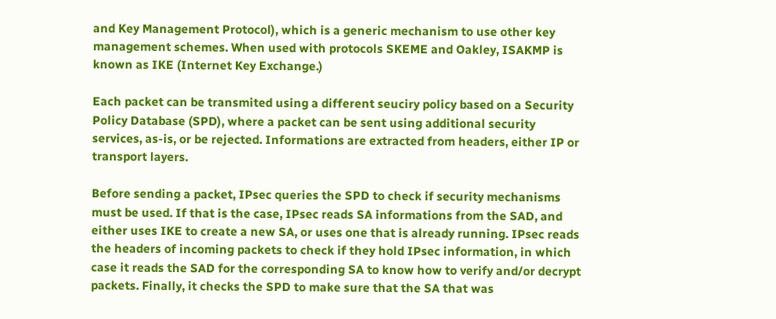and Key Management Protocol), which is a generic mechanism to use other key management schemes. When used with protocols SKEME and Oakley, ISAKMP is known as IKE (Internet Key Exchange.)

Each packet can be transmited using a different seuciry policy based on a Security Policy Database (SPD), where a packet can be sent using additional security services, as-is, or be rejected. Informations are extracted from headers, either IP or transport layers.

Before sending a packet, IPsec queries the SPD to check if security mechanisms must be used. If that is the case, IPsec reads SA informations from the SAD, and either uses IKE to create a new SA, or uses one that is already running. IPsec reads the headers of incoming packets to check if they hold IPsec information, in which case it reads the SAD for the corresponding SA to know how to verify and/or decrypt packets. Finally, it checks the SPD to make sure that the SA that was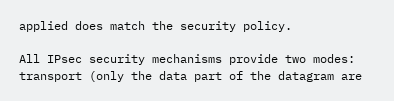applied does match the security policy.

All IPsec security mechanisms provide two modes: transport (only the data part of the datagram are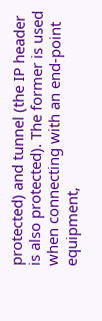protected) and tunnel (the IP header is also protected). The former is used when connecting with an end-point equipment,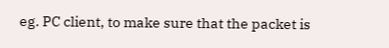eg. PC client, to make sure that the packet is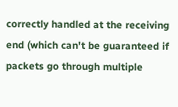correctly handled at the receiving end (which can't be guaranteed if packets go through multiple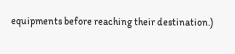equipments before reaching their destination.)